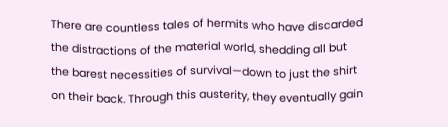There are countless tales of hermits who have discarded the distractions of the material world, shedding all but the barest necessities of survival—down to just the shirt on their back. Through this austerity, they eventually gain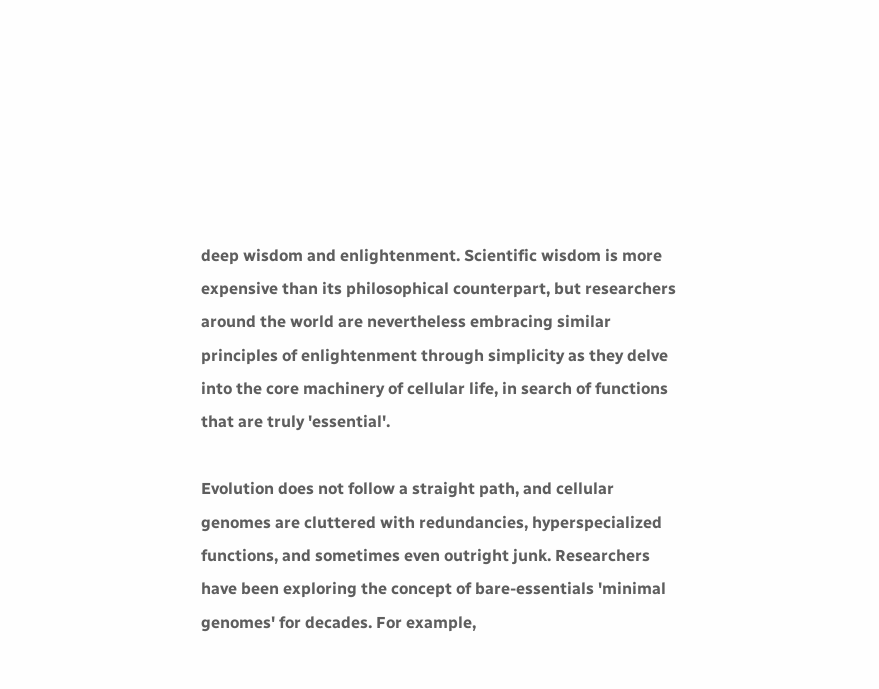deep wisdom and enlightenment. Scientific wisdom is more expensive than its philosophical counterpart, but researchers around the world are nevertheless embracing similar principles of enlightenment through simplicity as they delve into the core machinery of cellular life, in search of functions that are truly 'essential'.

Evolution does not follow a straight path, and cellular genomes are cluttered with redundancies, hyperspecialized functions, and sometimes even outright junk. Researchers have been exploring the concept of bare-essentials 'minimal genomes' for decades. For example,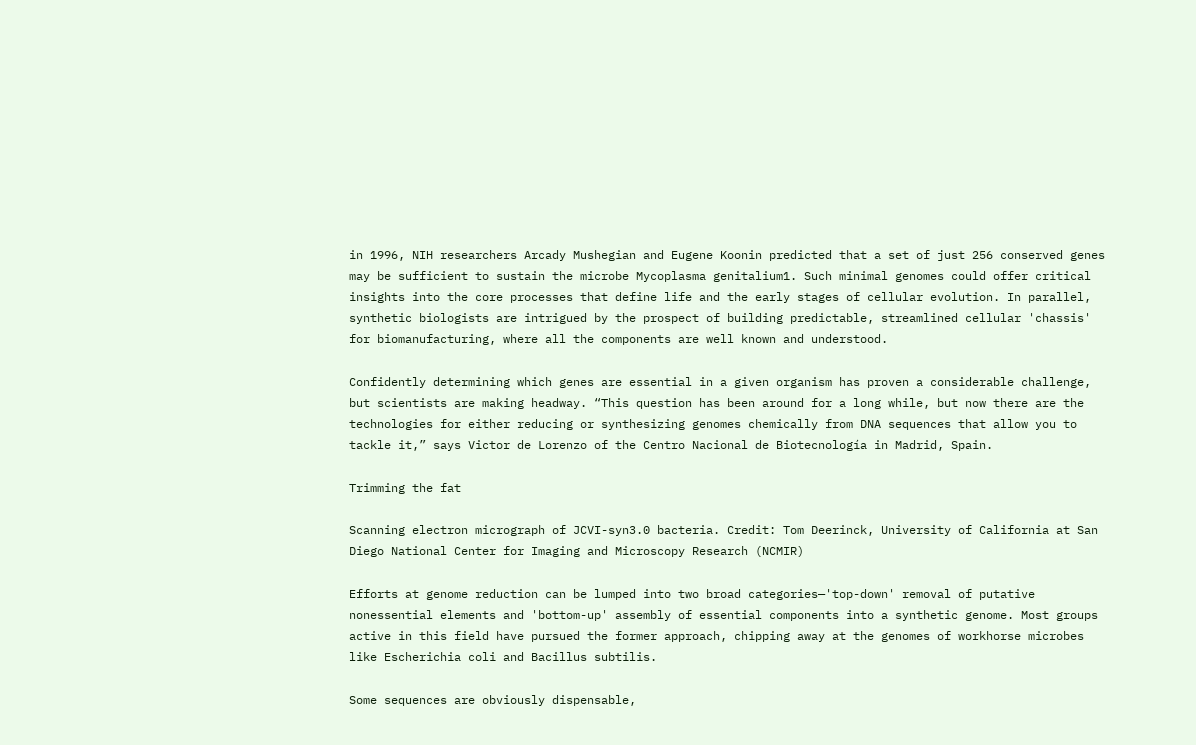in 1996, NIH researchers Arcady Mushegian and Eugene Koonin predicted that a set of just 256 conserved genes may be sufficient to sustain the microbe Mycoplasma genitalium1. Such minimal genomes could offer critical insights into the core processes that define life and the early stages of cellular evolution. In parallel, synthetic biologists are intrigued by the prospect of building predictable, streamlined cellular 'chassis' for biomanufacturing, where all the components are well known and understood.

Confidently determining which genes are essential in a given organism has proven a considerable challenge, but scientists are making headway. “This question has been around for a long while, but now there are the technologies for either reducing or synthesizing genomes chemically from DNA sequences that allow you to tackle it,” says Victor de Lorenzo of the Centro Nacional de Biotecnología in Madrid, Spain.

Trimming the fat

Scanning electron micrograph of JCVI-syn3.0 bacteria. Credit: Tom Deerinck, University of California at San Diego National Center for Imaging and Microscopy Research (NCMIR)

Efforts at genome reduction can be lumped into two broad categories—'top-down' removal of putative nonessential elements and 'bottom-up' assembly of essential components into a synthetic genome. Most groups active in this field have pursued the former approach, chipping away at the genomes of workhorse microbes like Escherichia coli and Bacillus subtilis.

Some sequences are obviously dispensable,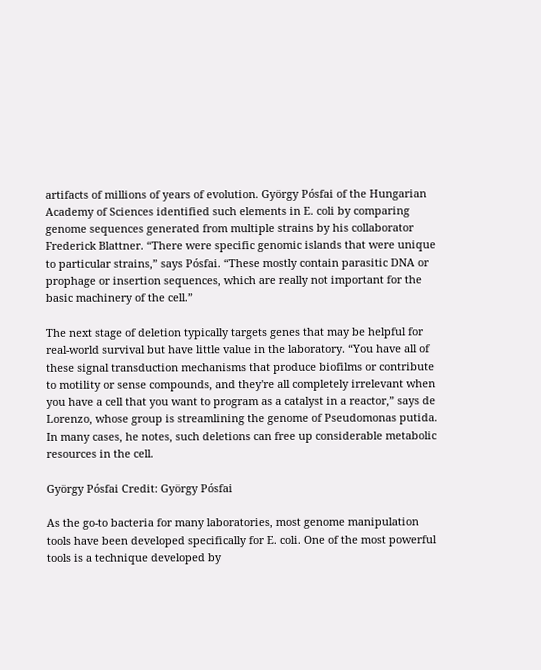artifacts of millions of years of evolution. György Pósfai of the Hungarian Academy of Sciences identified such elements in E. coli by comparing genome sequences generated from multiple strains by his collaborator Frederick Blattner. “There were specific genomic islands that were unique to particular strains,” says Pósfai. “These mostly contain parasitic DNA or prophage or insertion sequences, which are really not important for the basic machinery of the cell.”

The next stage of deletion typically targets genes that may be helpful for real-world survival but have little value in the laboratory. “You have all of these signal transduction mechanisms that produce biofilms or contribute to motility or sense compounds, and they're all completely irrelevant when you have a cell that you want to program as a catalyst in a reactor,” says de Lorenzo, whose group is streamlining the genome of Pseudomonas putida. In many cases, he notes, such deletions can free up considerable metabolic resources in the cell.

György Pósfai Credit: György Pósfai

As the go-to bacteria for many laboratories, most genome manipulation tools have been developed specifically for E. coli. One of the most powerful tools is a technique developed by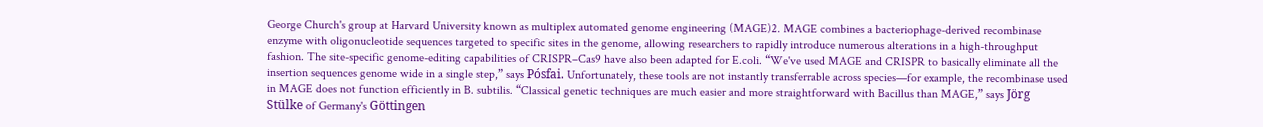George Church's group at Harvard University known as multiplex automated genome engineering (MAGE)2. MAGE combines a bacteriophage-derived recombinase enzyme with oligonucleotide sequences targeted to specific sites in the genome, allowing researchers to rapidly introduce numerous alterations in a high-throughput fashion. The site-specific genome-editing capabilities of CRISPR–Cas9 have also been adapted for E.coli. “We've used MAGE and CRISPR to basically eliminate all the insertion sequences genome wide in a single step,” says Pósfai. Unfortunately, these tools are not instantly transferrable across species—for example, the recombinase used in MAGE does not function efficiently in B. subtilis. “Classical genetic techniques are much easier and more straightforward with Bacillus than MAGE,” says Jörg Stülke of Germany's Göttingen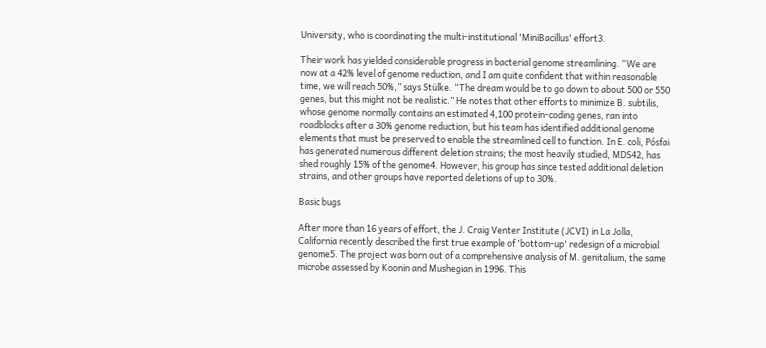University, who is coordinating the multi-institutional 'MiniBacillus' effort3.

Their work has yielded considerable progress in bacterial genome streamlining. “We are now at a 42% level of genome reduction, and I am quite confident that within reasonable time, we will reach 50%,” says Stülke. “The dream would be to go down to about 500 or 550 genes, but this might not be realistic.” He notes that other efforts to minimize B. subtilis, whose genome normally contains an estimated 4,100 protein-coding genes, ran into roadblocks after a 30% genome reduction, but his team has identified additional genome elements that must be preserved to enable the streamlined cell to function. In E. coli, Pósfai has generated numerous different deletion strains; the most heavily studied, MDS42, has shed roughly 15% of the genome4. However, his group has since tested additional deletion strains, and other groups have reported deletions of up to 30%.

Basic bugs

After more than 16 years of effort, the J. Craig Venter Institute (JCVI) in La Jolla, California recently described the first true example of 'bottom-up' redesign of a microbial genome5. The project was born out of a comprehensive analysis of M. genitalium, the same microbe assessed by Koonin and Mushegian in 1996. This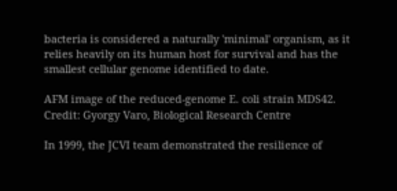bacteria is considered a naturally 'minimal' organism, as it relies heavily on its human host for survival and has the smallest cellular genome identified to date.

AFM image of the reduced-genome E. coli strain MDS42. Credit: Gyorgy Varo, Biological Research Centre

In 1999, the JCVI team demonstrated the resilience of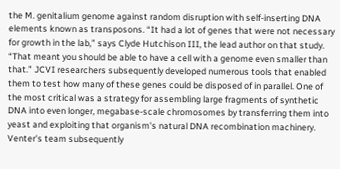the M. genitalium genome against random disruption with self-inserting DNA elements known as transposons. “It had a lot of genes that were not necessary for growth in the lab,” says Clyde Hutchison III, the lead author on that study. “That meant you should be able to have a cell with a genome even smaller than that.” JCVI researchers subsequently developed numerous tools that enabled them to test how many of these genes could be disposed of in parallel. One of the most critical was a strategy for assembling large fragments of synthetic DNA into even longer, megabase-scale chromosomes by transferring them into yeast and exploiting that organism's natural DNA recombination machinery. Venter's team subsequently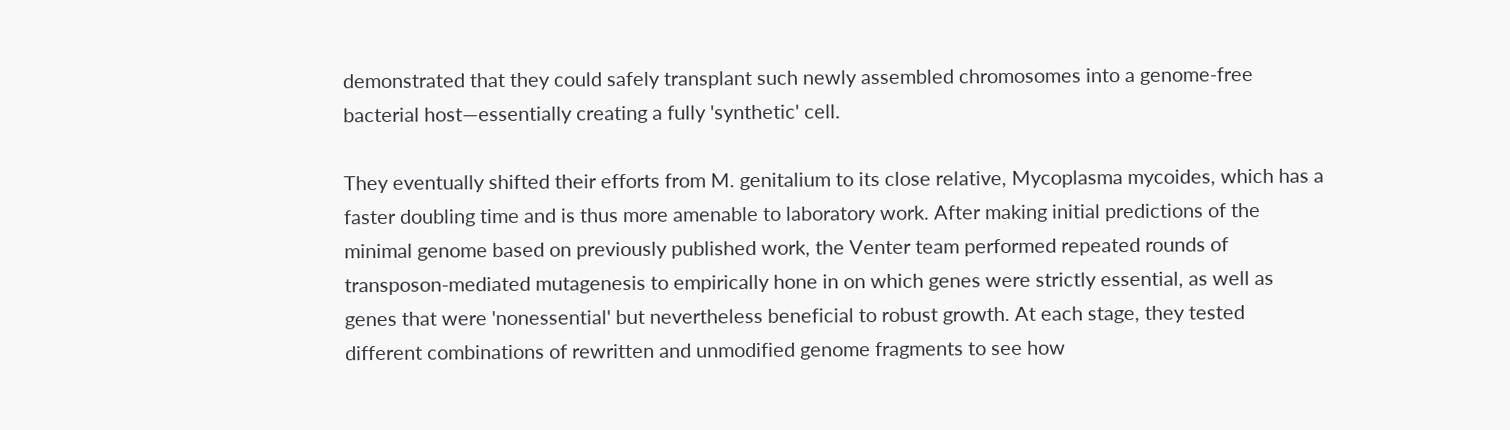demonstrated that they could safely transplant such newly assembled chromosomes into a genome-free bacterial host—essentially creating a fully 'synthetic' cell.

They eventually shifted their efforts from M. genitalium to its close relative, Mycoplasma mycoides, which has a faster doubling time and is thus more amenable to laboratory work. After making initial predictions of the minimal genome based on previously published work, the Venter team performed repeated rounds of transposon-mediated mutagenesis to empirically hone in on which genes were strictly essential, as well as genes that were 'nonessential' but nevertheless beneficial to robust growth. At each stage, they tested different combinations of rewritten and unmodified genome fragments to see how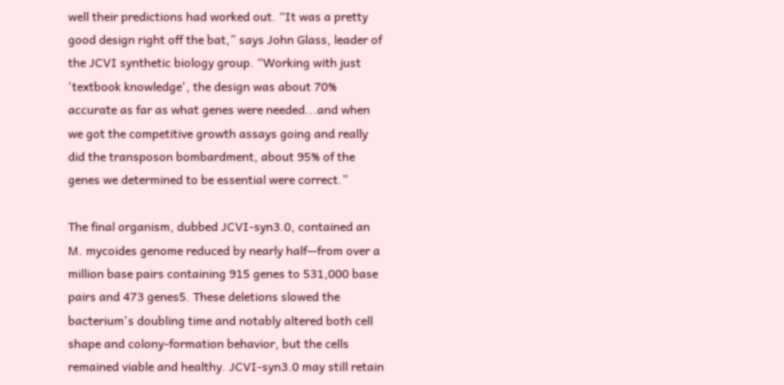well their predictions had worked out. “It was a pretty good design right off the bat,” says John Glass, leader of the JCVI synthetic biology group. “Working with just 'textbook knowledge', the design was about 70% accurate as far as what genes were needed...and when we got the competitive growth assays going and really did the transposon bombardment, about 95% of the genes we determined to be essential were correct.”

The final organism, dubbed JCVI-syn3.0, contained an M. mycoides genome reduced by nearly half—from over a million base pairs containing 915 genes to 531,000 base pairs and 473 genes5. These deletions slowed the bacterium's doubling time and notably altered both cell shape and colony-formation behavior, but the cells remained viable and healthy. JCVI-syn3.0 may still retain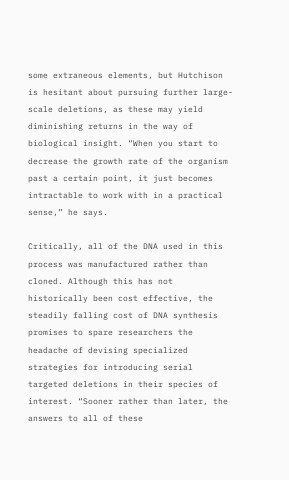some extraneous elements, but Hutchison is hesitant about pursuing further large-scale deletions, as these may yield diminishing returns in the way of biological insight. “When you start to decrease the growth rate of the organism past a certain point, it just becomes intractable to work with in a practical sense,” he says.

Critically, all of the DNA used in this process was manufactured rather than cloned. Although this has not historically been cost effective, the steadily falling cost of DNA synthesis promises to spare researchers the headache of devising specialized strategies for introducing serial targeted deletions in their species of interest. “Sooner rather than later, the answers to all of these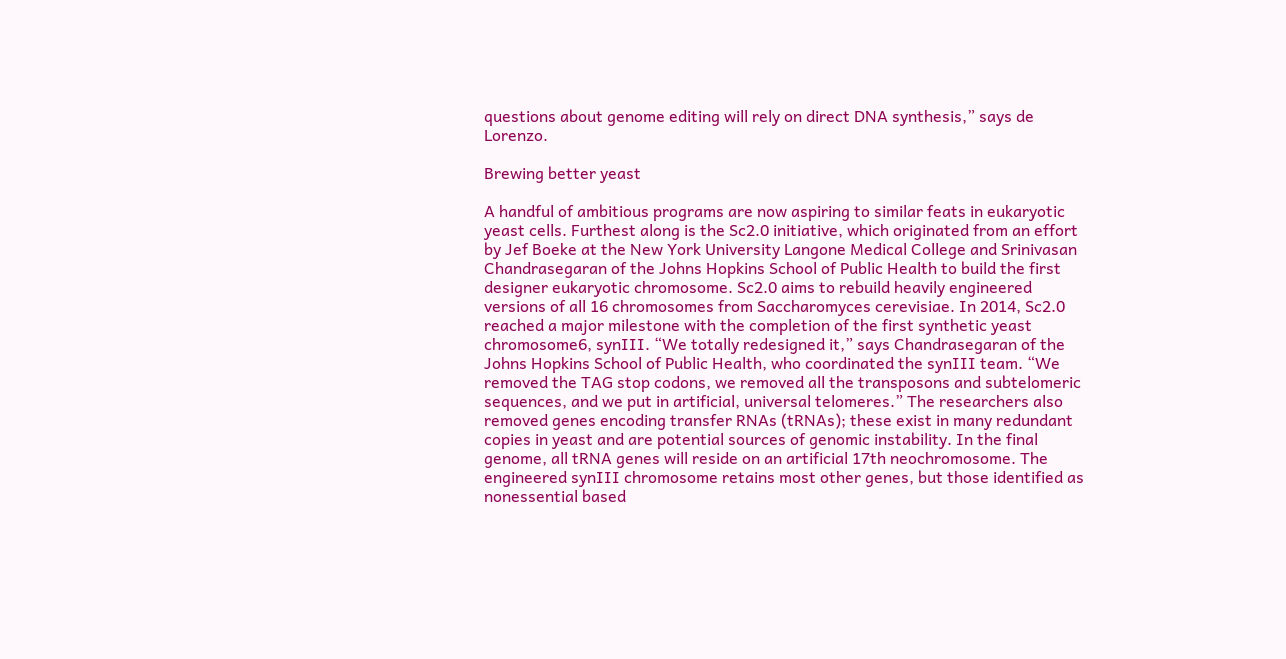questions about genome editing will rely on direct DNA synthesis,” says de Lorenzo.

Brewing better yeast

A handful of ambitious programs are now aspiring to similar feats in eukaryotic yeast cells. Furthest along is the Sc2.0 initiative, which originated from an effort by Jef Boeke at the New York University Langone Medical College and Srinivasan Chandrasegaran of the Johns Hopkins School of Public Health to build the first designer eukaryotic chromosome. Sc2.0 aims to rebuild heavily engineered versions of all 16 chromosomes from Saccharomyces cerevisiae. In 2014, Sc2.0 reached a major milestone with the completion of the first synthetic yeast chromosome6, synIII. “We totally redesigned it,” says Chandrasegaran of the Johns Hopkins School of Public Health, who coordinated the synIII team. “We removed the TAG stop codons, we removed all the transposons and subtelomeric sequences, and we put in artificial, universal telomeres.” The researchers also removed genes encoding transfer RNAs (tRNAs); these exist in many redundant copies in yeast and are potential sources of genomic instability. In the final genome, all tRNA genes will reside on an artificial 17th neochromosome. The engineered synIII chromosome retains most other genes, but those identified as nonessential based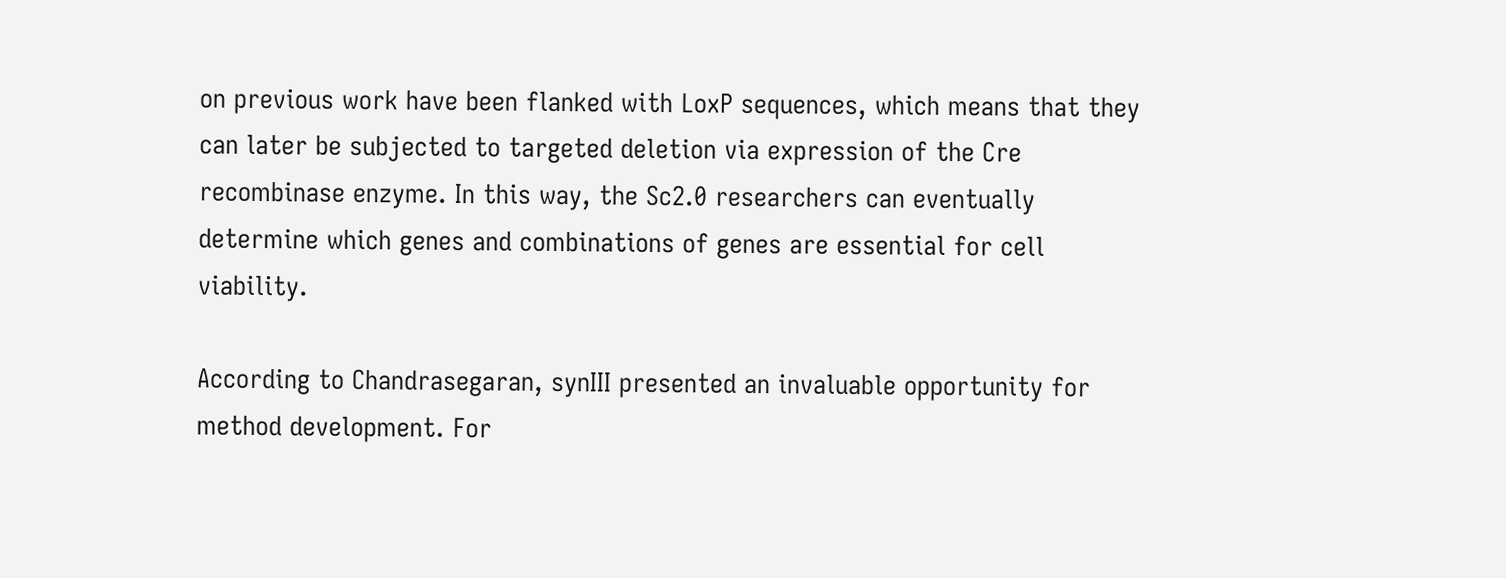on previous work have been flanked with LoxP sequences, which means that they can later be subjected to targeted deletion via expression of the Cre recombinase enzyme. In this way, the Sc2.0 researchers can eventually determine which genes and combinations of genes are essential for cell viability.

According to Chandrasegaran, synIII presented an invaluable opportunity for method development. For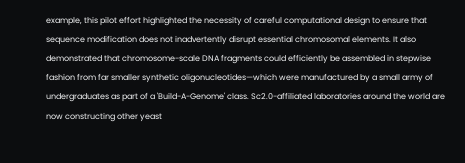example, this pilot effort highlighted the necessity of careful computational design to ensure that sequence modification does not inadvertently disrupt essential chromosomal elements. It also demonstrated that chromosome-scale DNA fragments could efficiently be assembled in stepwise fashion from far smaller synthetic oligonucleotides—which were manufactured by a small army of undergraduates as part of a 'Build-A-Genome' class. Sc2.0-affiliated laboratories around the world are now constructing other yeast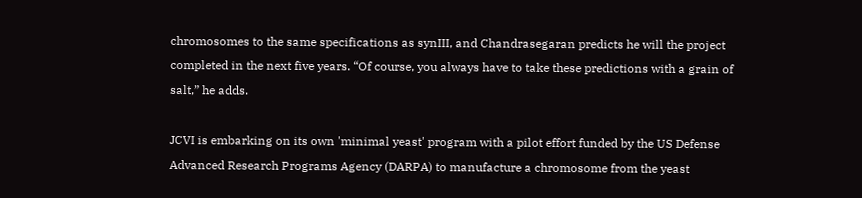chromosomes to the same specifications as synIII, and Chandrasegaran predicts he will the project completed in the next five years. “Of course, you always have to take these predictions with a grain of salt,” he adds.

JCVI is embarking on its own 'minimal yeast' program with a pilot effort funded by the US Defense Advanced Research Programs Agency (DARPA) to manufacture a chromosome from the yeast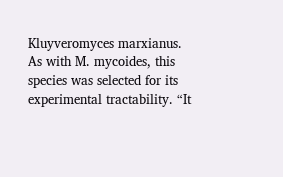Kluyveromyces marxianus. As with M. mycoides, this species was selected for its experimental tractability. “It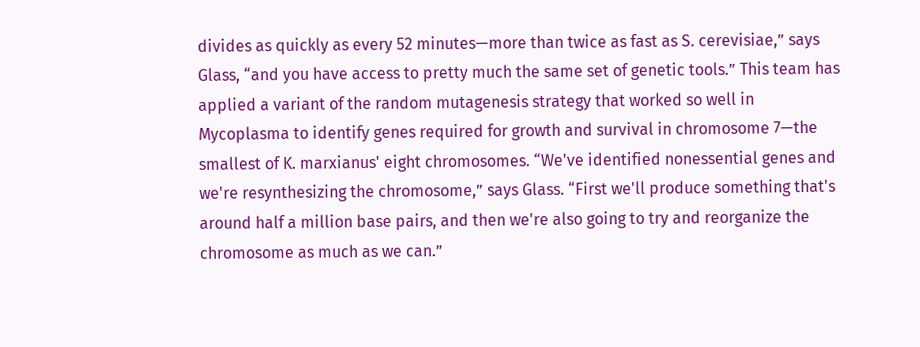divides as quickly as every 52 minutes—more than twice as fast as S. cerevisiae,” says Glass, “and you have access to pretty much the same set of genetic tools.” This team has applied a variant of the random mutagenesis strategy that worked so well in Mycoplasma to identify genes required for growth and survival in chromosome 7—the smallest of K. marxianus' eight chromosomes. “We've identified nonessential genes and we're resynthesizing the chromosome,” says Glass. “First we'll produce something that's around half a million base pairs, and then we're also going to try and reorganize the chromosome as much as we can.”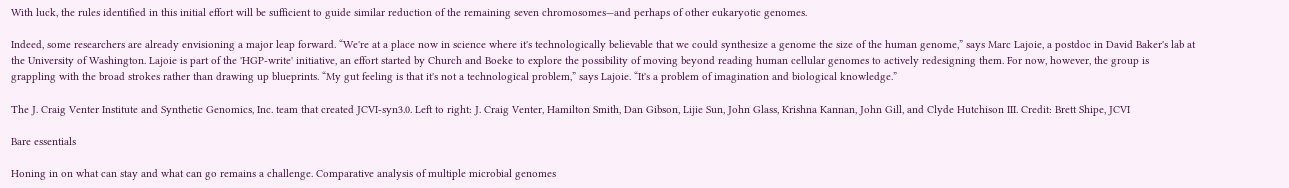With luck, the rules identified in this initial effort will be sufficient to guide similar reduction of the remaining seven chromosomes—and perhaps of other eukaryotic genomes.

Indeed, some researchers are already envisioning a major leap forward. “We're at a place now in science where it's technologically believable that we could synthesize a genome the size of the human genome,” says Marc Lajoie, a postdoc in David Baker's lab at the University of Washington. Lajoie is part of the 'HGP-write' initiative, an effort started by Church and Boeke to explore the possibility of moving beyond reading human cellular genomes to actively redesigning them. For now, however, the group is grappling with the broad strokes rather than drawing up blueprints. “My gut feeling is that it's not a technological problem,” says Lajoie. “It's a problem of imagination and biological knowledge.”

The J. Craig Venter Institute and Synthetic Genomics, Inc. team that created JCVI-syn3.0. Left to right: J. Craig Venter, Hamilton Smith, Dan Gibson, Lijie Sun, John Glass, Krishna Kannan, John Gill, and Clyde Hutchison III. Credit: Brett Shipe, JCVI

Bare essentials

Honing in on what can stay and what can go remains a challenge. Comparative analysis of multiple microbial genomes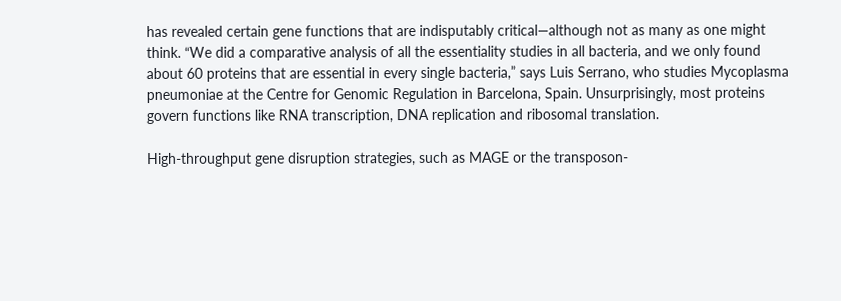has revealed certain gene functions that are indisputably critical—although not as many as one might think. “We did a comparative analysis of all the essentiality studies in all bacteria, and we only found about 60 proteins that are essential in every single bacteria,” says Luis Serrano, who studies Mycoplasma pneumoniae at the Centre for Genomic Regulation in Barcelona, Spain. Unsurprisingly, most proteins govern functions like RNA transcription, DNA replication and ribosomal translation.

High-throughput gene disruption strategies, such as MAGE or the transposon-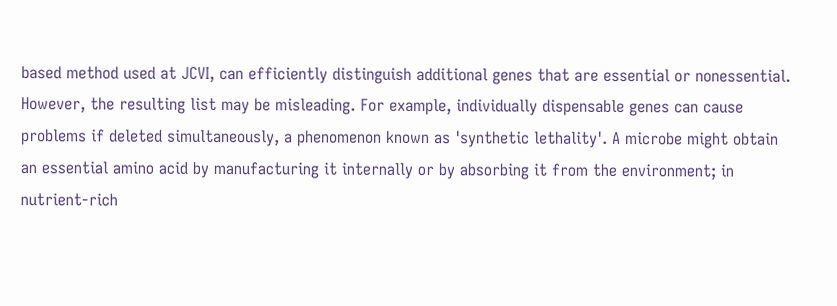based method used at JCVI, can efficiently distinguish additional genes that are essential or nonessential. However, the resulting list may be misleading. For example, individually dispensable genes can cause problems if deleted simultaneously, a phenomenon known as 'synthetic lethality'. A microbe might obtain an essential amino acid by manufacturing it internally or by absorbing it from the environment; in nutrient-rich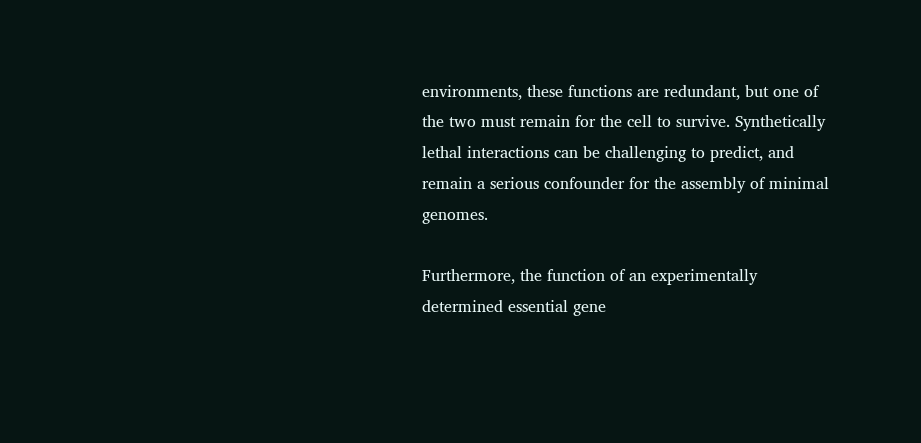environments, these functions are redundant, but one of the two must remain for the cell to survive. Synthetically lethal interactions can be challenging to predict, and remain a serious confounder for the assembly of minimal genomes.

Furthermore, the function of an experimentally determined essential gene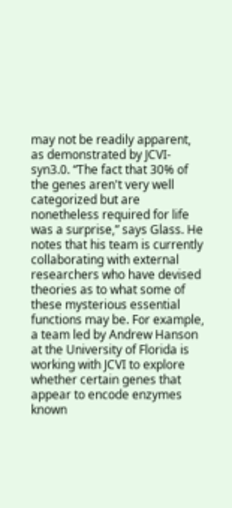may not be readily apparent, as demonstrated by JCVI-syn3.0. “The fact that 30% of the genes aren't very well categorized but are nonetheless required for life was a surprise,” says Glass. He notes that his team is currently collaborating with external researchers who have devised theories as to what some of these mysterious essential functions may be. For example, a team led by Andrew Hanson at the University of Florida is working with JCVI to explore whether certain genes that appear to encode enzymes known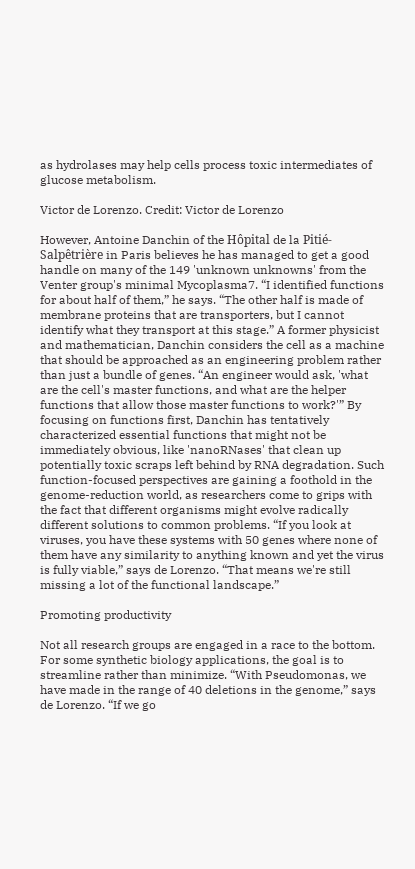as hydrolases may help cells process toxic intermediates of glucose metabolism.

Victor de Lorenzo. Credit: Victor de Lorenzo

However, Antoine Danchin of the Hôpital de la Pitié-Salpêtrière in Paris believes he has managed to get a good handle on many of the 149 'unknown unknowns' from the Venter group's minimal Mycoplasma7. “I identified functions for about half of them,” he says. “The other half is made of membrane proteins that are transporters, but I cannot identify what they transport at this stage.” A former physicist and mathematician, Danchin considers the cell as a machine that should be approached as an engineering problem rather than just a bundle of genes. “An engineer would ask, 'what are the cell's master functions, and what are the helper functions that allow those master functions to work?'” By focusing on functions first, Danchin has tentatively characterized essential functions that might not be immediately obvious, like 'nanoRNases' that clean up potentially toxic scraps left behind by RNA degradation. Such function-focused perspectives are gaining a foothold in the genome-reduction world, as researchers come to grips with the fact that different organisms might evolve radically different solutions to common problems. “If you look at viruses, you have these systems with 50 genes where none of them have any similarity to anything known and yet the virus is fully viable,” says de Lorenzo. “That means we're still missing a lot of the functional landscape.”

Promoting productivity

Not all research groups are engaged in a race to the bottom. For some synthetic biology applications, the goal is to streamline rather than minimize. “With Pseudomonas, we have made in the range of 40 deletions in the genome,” says de Lorenzo. “If we go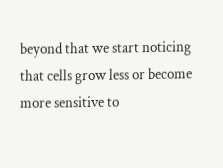beyond that we start noticing that cells grow less or become more sensitive to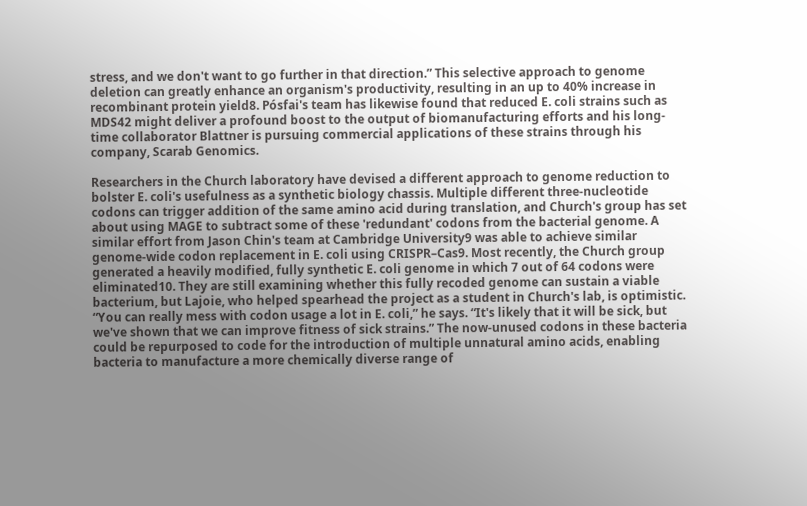stress, and we don't want to go further in that direction.” This selective approach to genome deletion can greatly enhance an organism's productivity, resulting in an up to 40% increase in recombinant protein yield8. Pósfai's team has likewise found that reduced E. coli strains such as MDS42 might deliver a profound boost to the output of biomanufacturing efforts and his long-time collaborator Blattner is pursuing commercial applications of these strains through his company, Scarab Genomics.

Researchers in the Church laboratory have devised a different approach to genome reduction to bolster E. coli's usefulness as a synthetic biology chassis. Multiple different three-nucleotide codons can trigger addition of the same amino acid during translation, and Church's group has set about using MAGE to subtract some of these 'redundant' codons from the bacterial genome. A similar effort from Jason Chin's team at Cambridge University9 was able to achieve similar genome-wide codon replacement in E. coli using CRISPR–Cas9. Most recently, the Church group generated a heavily modified, fully synthetic E. coli genome in which 7 out of 64 codons were eliminated10. They are still examining whether this fully recoded genome can sustain a viable bacterium, but Lajoie, who helped spearhead the project as a student in Church's lab, is optimistic. “You can really mess with codon usage a lot in E. coli,” he says. “It's likely that it will be sick, but we've shown that we can improve fitness of sick strains.” The now-unused codons in these bacteria could be repurposed to code for the introduction of multiple unnatural amino acids, enabling bacteria to manufacture a more chemically diverse range of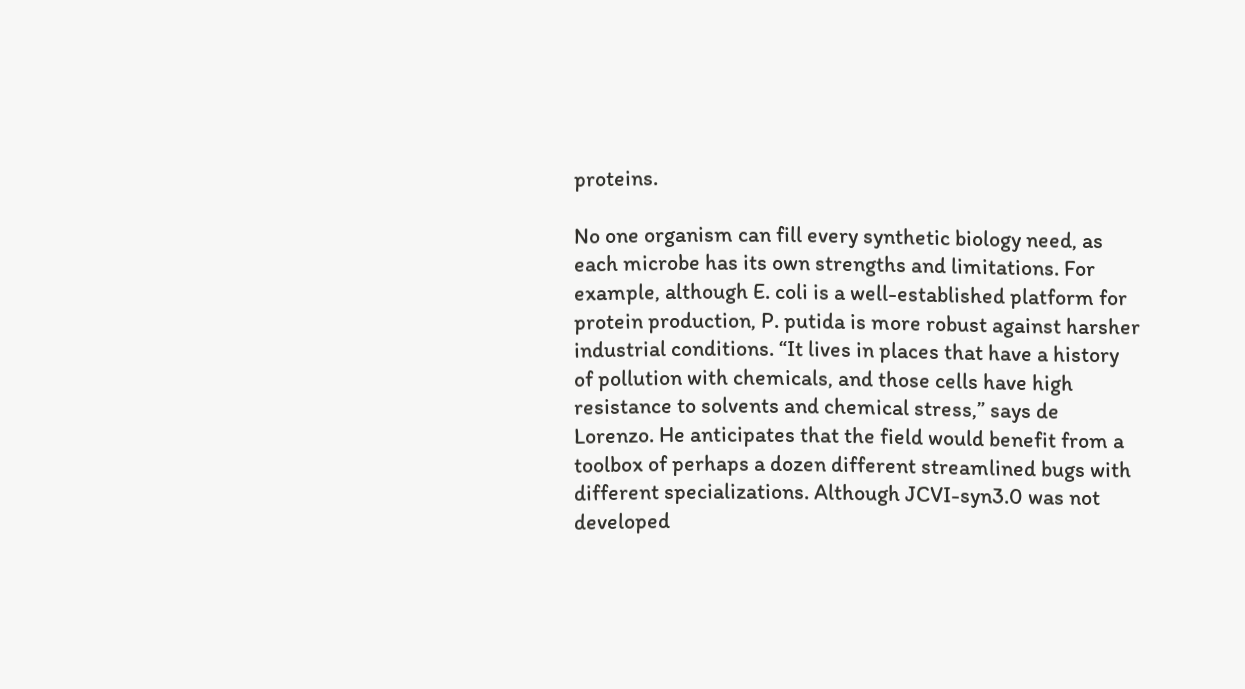proteins.

No one organism can fill every synthetic biology need, as each microbe has its own strengths and limitations. For example, although E. coli is a well-established platform for protein production, P. putida is more robust against harsher industrial conditions. “It lives in places that have a history of pollution with chemicals, and those cells have high resistance to solvents and chemical stress,” says de Lorenzo. He anticipates that the field would benefit from a toolbox of perhaps a dozen different streamlined bugs with different specializations. Although JCVI-syn3.0 was not developed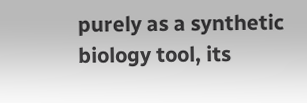purely as a synthetic biology tool, its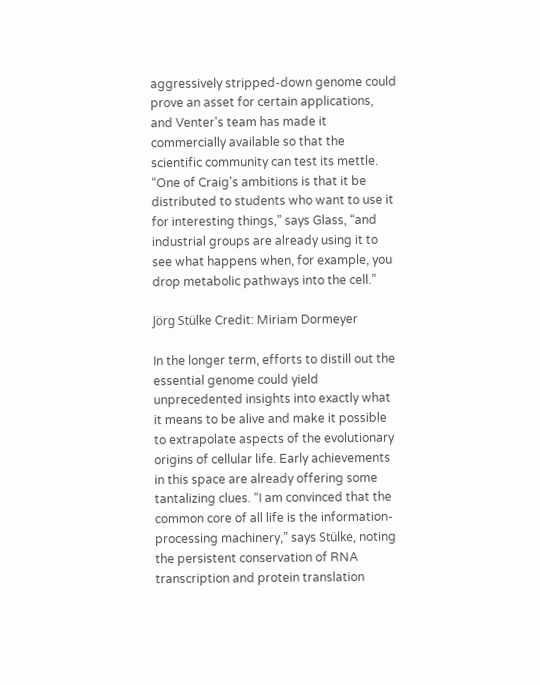aggressively stripped-down genome could prove an asset for certain applications, and Venter's team has made it commercially available so that the scientific community can test its mettle. “One of Craig's ambitions is that it be distributed to students who want to use it for interesting things,” says Glass, “and industrial groups are already using it to see what happens when, for example, you drop metabolic pathways into the cell.”

Jörg Stülke Credit: Miriam Dormeyer

In the longer term, efforts to distill out the essential genome could yield unprecedented insights into exactly what it means to be alive and make it possible to extrapolate aspects of the evolutionary origins of cellular life. Early achievements in this space are already offering some tantalizing clues. “I am convinced that the common core of all life is the information-processing machinery,” says Stülke, noting the persistent conservation of RNA transcription and protein translation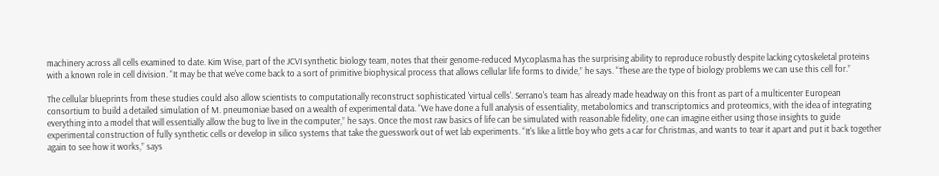machinery across all cells examined to date. Kim Wise, part of the JCVI synthetic biology team, notes that their genome-reduced Mycoplasma has the surprising ability to reproduce robustly despite lacking cytoskeletal proteins with a known role in cell division. “It may be that we've come back to a sort of primitive biophysical process that allows cellular life forms to divide,” he says. “These are the type of biology problems we can use this cell for.”

The cellular blueprints from these studies could also allow scientists to computationally reconstruct sophisticated 'virtual cells'. Serrano's team has already made headway on this front as part of a multicenter European consortium to build a detailed simulation of M. pneumoniae based on a wealth of experimental data. “We have done a full analysis of essentiality, metabolomics and transcriptomics and proteomics, with the idea of integrating everything into a model that will essentially allow the bug to live in the computer,” he says. Once the most raw basics of life can be simulated with reasonable fidelity, one can imagine either using those insights to guide experimental construction of fully synthetic cells or develop in silico systems that take the guesswork out of wet lab experiments. “It's like a little boy who gets a car for Christmas, and wants to tear it apart and put it back together again to see how it works,” says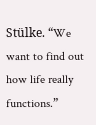Stülke. “We want to find out how life really functions.”